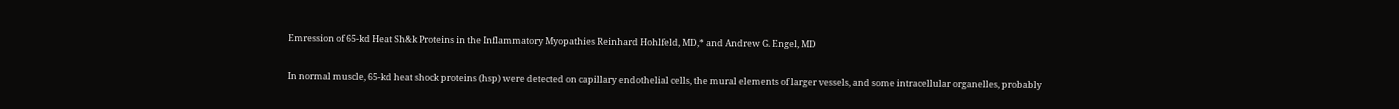Emression of 65-kd Heat Sh&k Proteins in the Inflammatory Myopathies Reinhard Hohlfeld, MD,* and Andrew G. Engel, MD

In normal muscle, 65-kd heat shock proteins (hsp) were detected on capillary endothelial cells, the mural elements of larger vessels, and some intracellular organelles, probably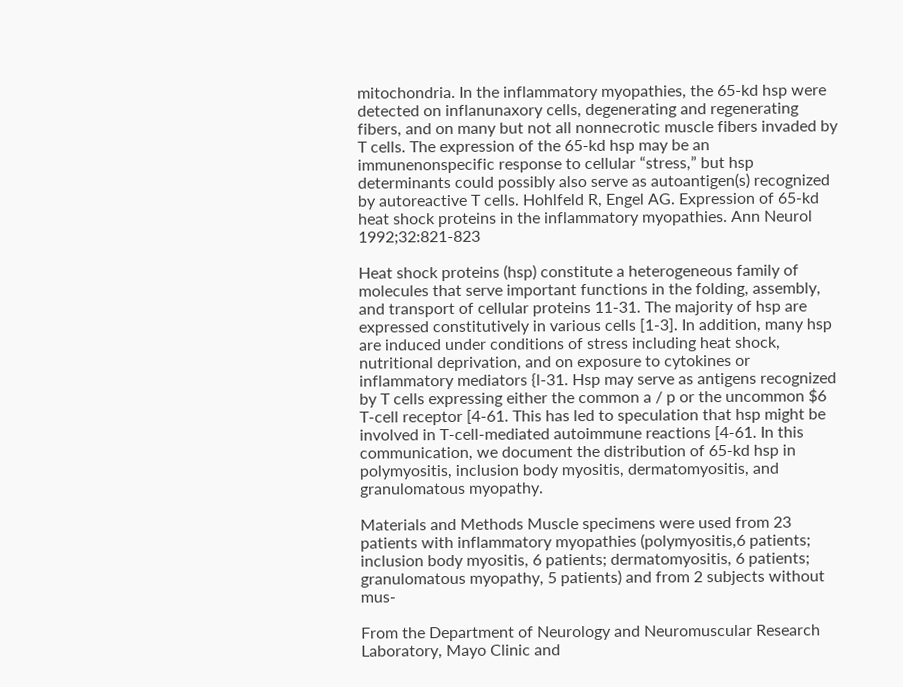mitochondria. In the inflammatory myopathies, the 65-kd hsp were detected on inflanunaxory cells, degenerating and regenerating fibers, and on many but not all nonnecrotic muscle fibers invaded by T cells. The expression of the 65-kd hsp may be an immunenonspecific response to cellular “stress,” but hsp determinants could possibly also serve as autoantigen(s) recognized by autoreactive T cells. Hohlfeld R, Engel AG. Expression of 65-kd heat shock proteins in the inflammatory myopathies. Ann Neurol 1992;32:821-823

Heat shock proteins (hsp) constitute a heterogeneous family of molecules that serve important functions in the folding, assembly, and transport of cellular proteins 11-31. The majority of hsp are expressed constitutively in various cells [1-3]. In addition, many hsp are induced under conditions of stress including heat shock, nutritional deprivation, and on exposure to cytokines or inflammatory mediators {l-31. Hsp may serve as antigens recognized by T cells expressing either the common a / p or the uncommon $6 T-cell receptor [4-61. This has led to speculation that hsp might be involved in T-cell-mediated autoimmune reactions [4-61. In this communication, we document the distribution of 65-kd hsp in polymyositis, inclusion body myositis, dermatomyositis, and granulomatous myopathy.

Materials and Methods Muscle specimens were used from 23 patients with inflammatory myopathies (polymyositis,6 patients; inclusion body myositis, 6 patients; dermatomyositis, 6 patients; granulomatous myopathy, 5 patients) and from 2 subjects without mus-

From the Department of Neurology and Neuromuscular Research Laboratory, Mayo Clinic and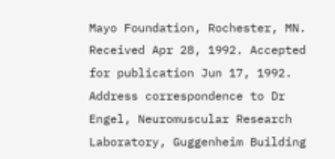Mayo Foundation, Rochester, MN. Received Apr 28, 1992. Accepted for publication Jun 17, 1992. Address correspondence to Dr Engel, Neuromuscular Research Laboratory, Guggenheim Building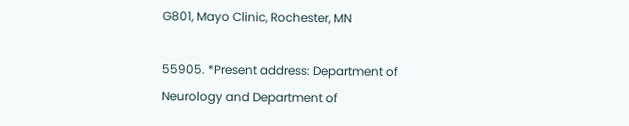G801, Mayo Clinic, Rochester, MN

55905. *Present address: Department of Neurology and Department of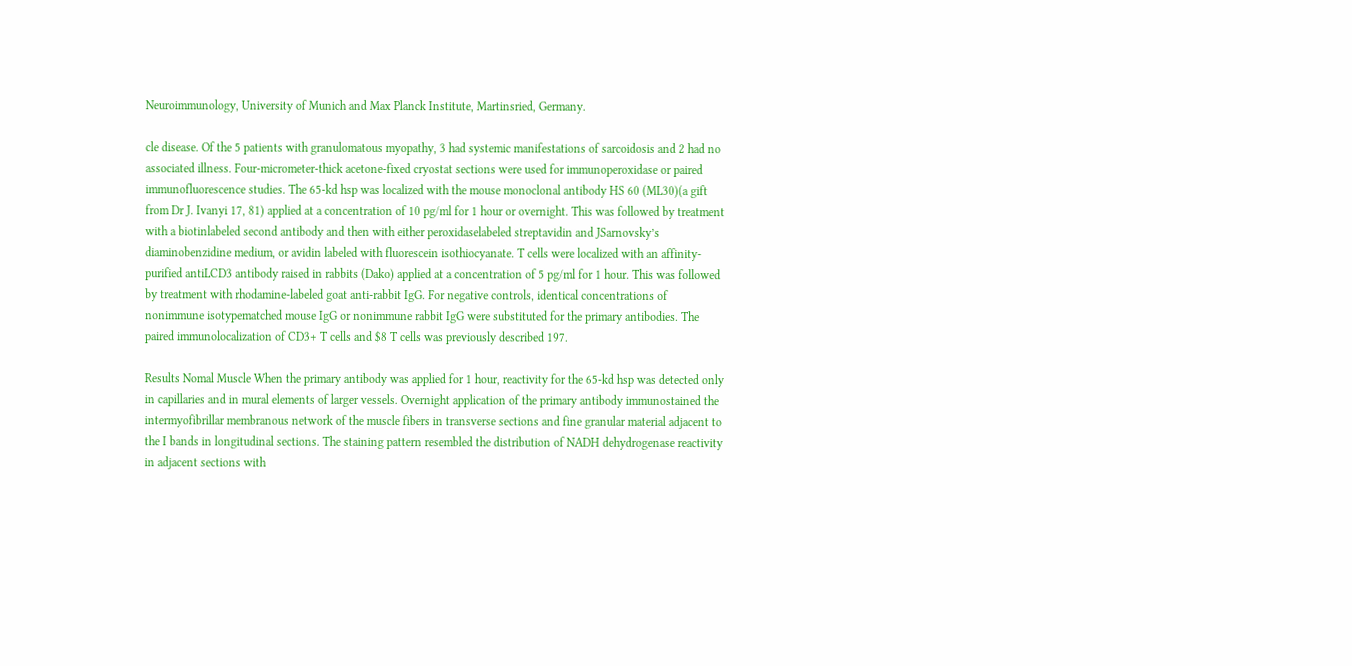Neuroimmunology, University of Munich and Max Planck Institute, Martinsried, Germany.

cle disease. Of the 5 patients with granulomatous myopathy, 3 had systemic manifestations of sarcoidosis and 2 had no associated illness. Four-micrometer-thick acetone-fixed cryostat sections were used for immunoperoxidase or paired immunofluorescence studies. The 65-kd hsp was localized with the mouse monoclonal antibody HS 60 (ML30)(a gift from Dr J. Ivanyi 17, 81) applied at a concentration of 10 pg/ml for 1 hour or overnight. This was followed by treatment with a biotinlabeled second antibody and then with either peroxidaselabeled streptavidin and JSarnovsky’s diaminobenzidine medium, or avidin labeled with fluorescein isothiocyanate. T cells were localized with an affinity-purified antiLCD3 antibody raised in rabbits (Dako) applied at a concentration of 5 pg/ml for 1 hour. This was followed by treatment with rhodamine-labeled goat anti-rabbit IgG. For negative controls, identical concentrations of nonimmune isotypematched mouse IgG or nonimmune rabbit IgG were substituted for the primary antibodies. The paired immunolocalization of CD3+ T cells and $8 T cells was previously described 197.

Results Nomal Muscle When the primary antibody was applied for 1 hour, reactivity for the 65-kd hsp was detected only in capillaries and in mural elements of larger vessels. Overnight application of the primary antibody immunostained the intermyofibrillar membranous network of the muscle fibers in transverse sections and fine granular material adjacent to the I bands in longitudinal sections. The staining pattern resembled the distribution of NADH dehydrogenase reactivity in adjacent sections with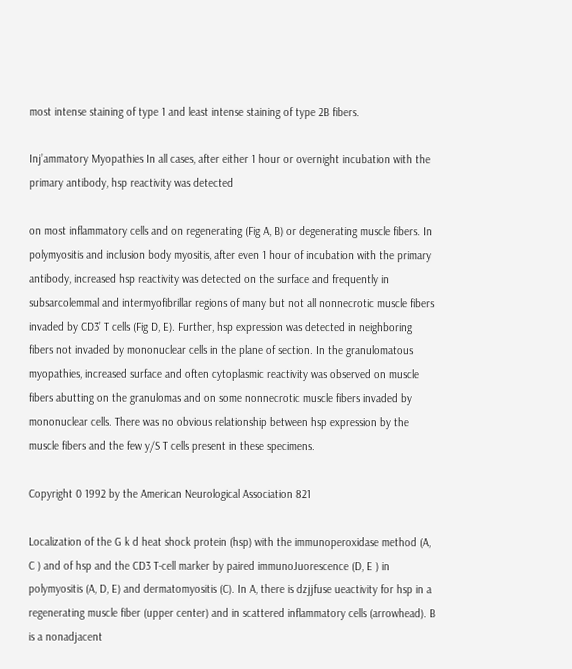most intense staining of type 1 and least intense staining of type 2B fibers.

Inj’ammatory Myopathies In all cases, after either 1 hour or overnight incubation with the primary antibody, hsp reactivity was detected

on most inflammatory cells and on regenerating (Fig A, B) or degenerating muscle fibers. In polymyositis and inclusion body myositis, after even 1 hour of incubation with the primary antibody, increased hsp reactivity was detected on the surface and frequently in subsarcolemmal and intermyofibrillar regions of many but not all nonnecrotic muscle fibers invaded by CD3’ T cells (Fig D, E). Further, hsp expression was detected in neighboring fibers not invaded by mononuclear cells in the plane of section. In the granulomatous myopathies, increased surface and often cytoplasmic reactivity was observed on muscle fibers abutting on the granulomas and on some nonnecrotic muscle fibers invaded by mononuclear cells. There was no obvious relationship between hsp expression by the muscle fibers and the few y/S T cells present in these specimens.

Copyright 0 1992 by the American Neurological Association 821

Localization of the G k d heat shock protein (hsp) with the immunoperoxidase method (A, C ) and of hsp and the CD3 T-cell marker by paired immunoJuorescence (D, E ) in polymyositis (A, D, E) and dermatomyositis (C). In A, there is dzjjfuse ueactivity for hsp in a regenerating muscle fiber (upper center) and in scattered inflammatory cells (arrowhead). B is a nonadjacent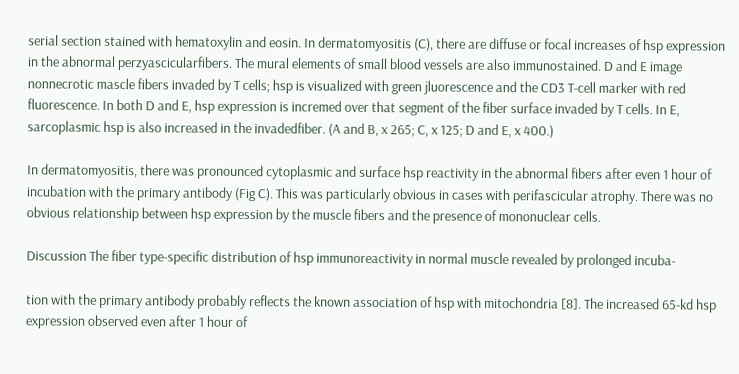serial section stained with hematoxylin and eosin. In dermatomyositis (C), there are diffuse or focal increases of hsp expression in the abnormal perzyascicularfibers. The mural elements of small blood vessels are also immunostained. D and E image nonnecrotic mascle fibers invaded by T cells; hsp is visualized with green jluorescence and the CD3 T-cell marker with red fluorescence. In both D and E, hsp expression is incremed over that segment of the fiber surface invaded by T cells. In E, sarcoplasmic hsp is also increased in the invadedfiber. (A and B, x 265; C, x 125; D and E, x 400.)

In dermatomyositis, there was pronounced cytoplasmic and surface hsp reactivity in the abnormal fibers after even 1 hour of incubation with the primary antibody (Fig C). This was particularly obvious in cases with perifascicular atrophy. There was no obvious relationship between hsp expression by the muscle fibers and the presence of mononuclear cells.

Discussion The fiber type-specific distribution of hsp immunoreactivity in normal muscle revealed by prolonged incuba-

tion with the primary antibody probably reflects the known association of hsp with mitochondria [8]. The increased 65-kd hsp expression observed even after 1 hour of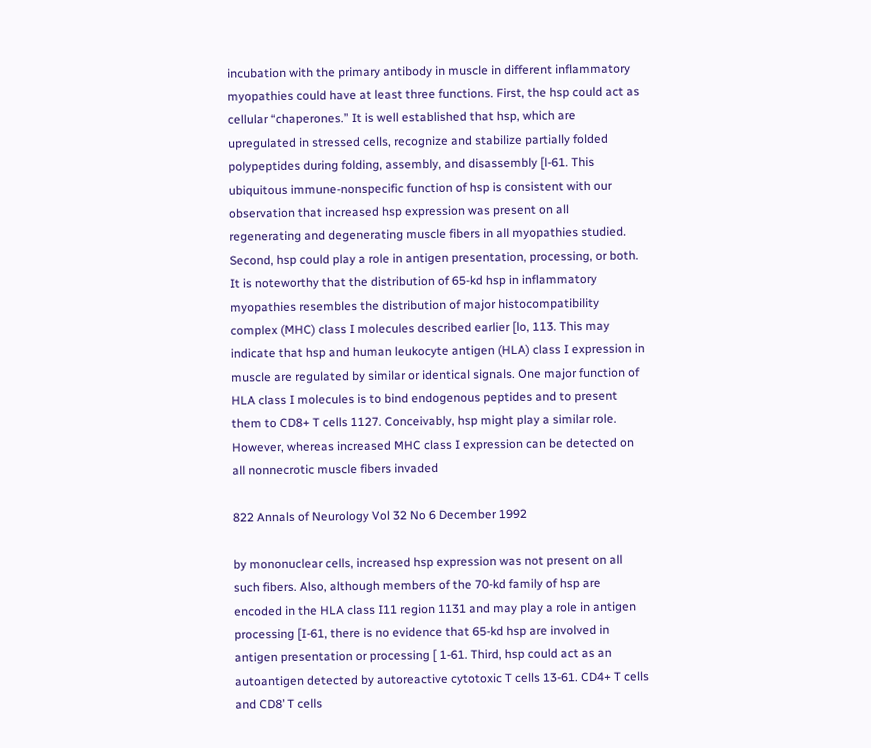incubation with the primary antibody in muscle in different inflammatory myopathies could have at least three functions. First, the hsp could act as cellular “chaperones.” It is well established that hsp, which are upregulated in stressed cells, recognize and stabilize partially folded polypeptides during folding, assembly, and disassembly [l-61. This ubiquitous immune-nonspecific function of hsp is consistent with our observation that increased hsp expression was present on all regenerating and degenerating muscle fibers in all myopathies studied. Second, hsp could play a role in antigen presentation, processing, or both. It is noteworthy that the distribution of 65-kd hsp in inflammatory myopathies resembles the distribution of major histocompatibility complex (MHC) class I molecules described earlier [lo, 113. This may indicate that hsp and human leukocyte antigen (HLA) class I expression in muscle are regulated by similar or identical signals. One major function of HLA class I molecules is to bind endogenous peptides and to present them to CD8+ T cells 1127. Conceivably, hsp might play a similar role. However, whereas increased MHC class I expression can be detected on all nonnecrotic muscle fibers invaded

822 Annals of Neurology Vol 32 No 6 December 1992

by mononuclear cells, increased hsp expression was not present on all such fibers. Also, although members of the 70-kd family of hsp are encoded in the HLA class I11 region 1131 and may play a role in antigen processing [I-61, there is no evidence that 65-kd hsp are involved in antigen presentation or processing [ 1-61. Third, hsp could act as an autoantigen detected by autoreactive cytotoxic T cells 13-61. CD4+ T cells and CD8’ T cells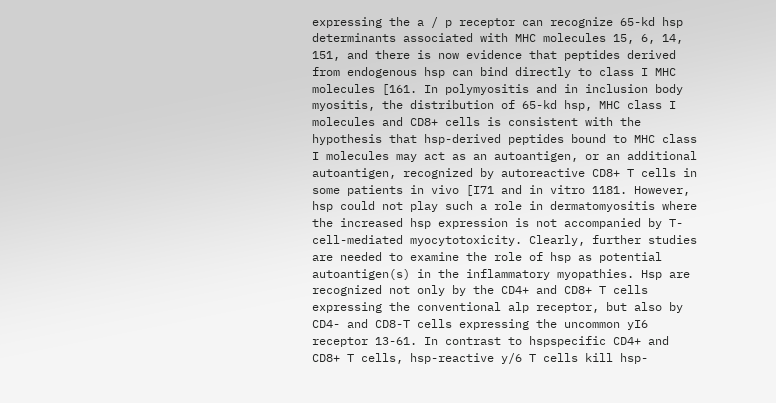expressing the a / p receptor can recognize 65-kd hsp determinants associated with MHC molecules 15, 6, 14, 151, and there is now evidence that peptides derived from endogenous hsp can bind directly to class I MHC molecules [161. In polymyositis and in inclusion body myositis, the distribution of 65-kd hsp, MHC class I molecules and CD8+ cells is consistent with the hypothesis that hsp-derived peptides bound to MHC class I molecules may act as an autoantigen, or an additional autoantigen, recognized by autoreactive CD8+ T cells in some patients in vivo [I71 and in vitro 1181. However, hsp could not play such a role in dermatomyositis where the increased hsp expression is not accompanied by T-cell-mediated myocytotoxicity. Clearly, further studies are needed to examine the role of hsp as potential autoantigen(s) in the inflammatory myopathies. Hsp are recognized not only by the CD4+ and CD8+ T cells expressing the conventional alp receptor, but also by CD4- and CD8-T cells expressing the uncommon yI6 receptor 13-61. In contrast to hspspecific CD4+ and CD8+ T cells, hsp-reactive y/6 T cells kill hsp-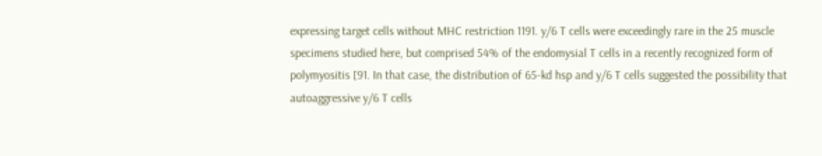expressing target cells without MHC restriction 1191. y/6 T cells were exceedingly rare in the 25 muscle specimens studied here, but comprised 54% of the endomysial T cells in a recently recognized form of polymyositis [91. In that case, the distribution of 65-kd hsp and y/6 T cells suggested the possibility that autoaggressive y/6 T cells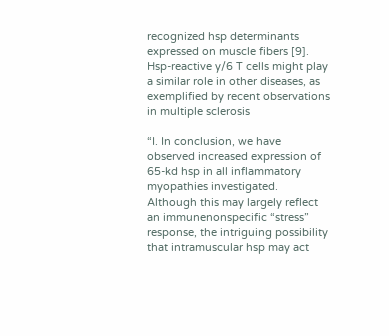recognized hsp determinants expressed on muscle fibers [9]. Hsp-reactive y/6 T cells might play a similar role in other diseases, as exemplified by recent observations in multiple sclerosis

“I. In conclusion, we have observed increased expression of 65-kd hsp in all inflammatory myopathies investigated. Although this may largely reflect an immunenonspecific “stress” response, the intriguing possibility that intramuscular hsp may act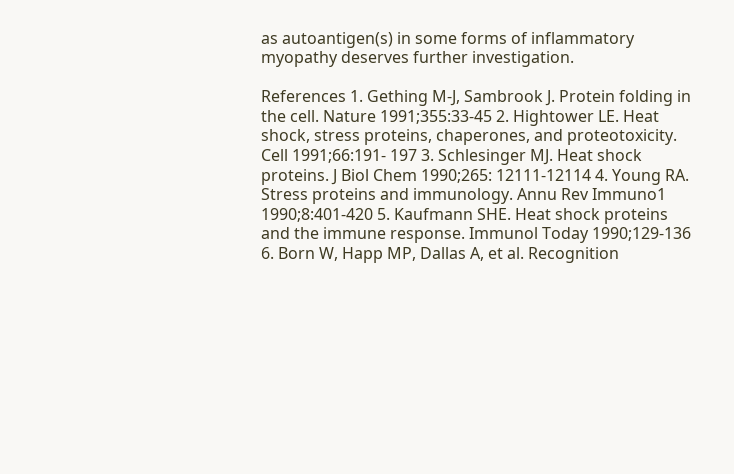as autoantigen(s) in some forms of inflammatory myopathy deserves further investigation.

References 1. Gething M-J, Sambrook J. Protein folding in the cell. Nature 1991;355:33-45 2. Hightower LE. Heat shock, stress proteins, chaperones, and proteotoxicity. Cell 1991;66:191- 197 3. Schlesinger MJ. Heat shock proteins. J Biol Chem 1990;265: 12111-12114 4. Young RA. Stress proteins and immunology. Annu Rev Immuno1 1990;8:401-420 5. Kaufmann SHE. Heat shock proteins and the immune response. Immunol Today 1990;129-136 6. Born W, Happ MP, Dallas A, et al. Recognition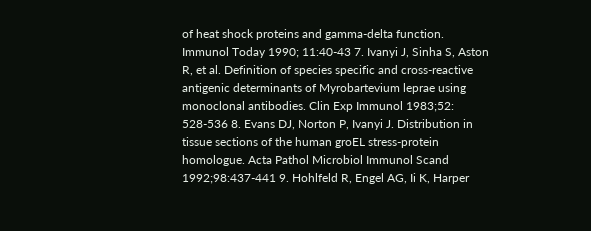of heat shock proteins and gamma-delta function. Immunol Today 1990; 11:40-43 7. Ivanyi J, Sinha S, Aston R, et al. Definition of species specific and cross-reactive antigenic determinants of Myrobartevium leprae using monoclonal antibodies. Clin Exp Immunol 1983;52: 528-536 8. Evans DJ, Norton P, Ivanyi J. Distribution in tissue sections of the human groEL stress-protein homologue. Acta Pathol Microbiol Immunol Scand 1992;98:437-441 9. Hohlfeld R, Engel AG, Ii K, Harper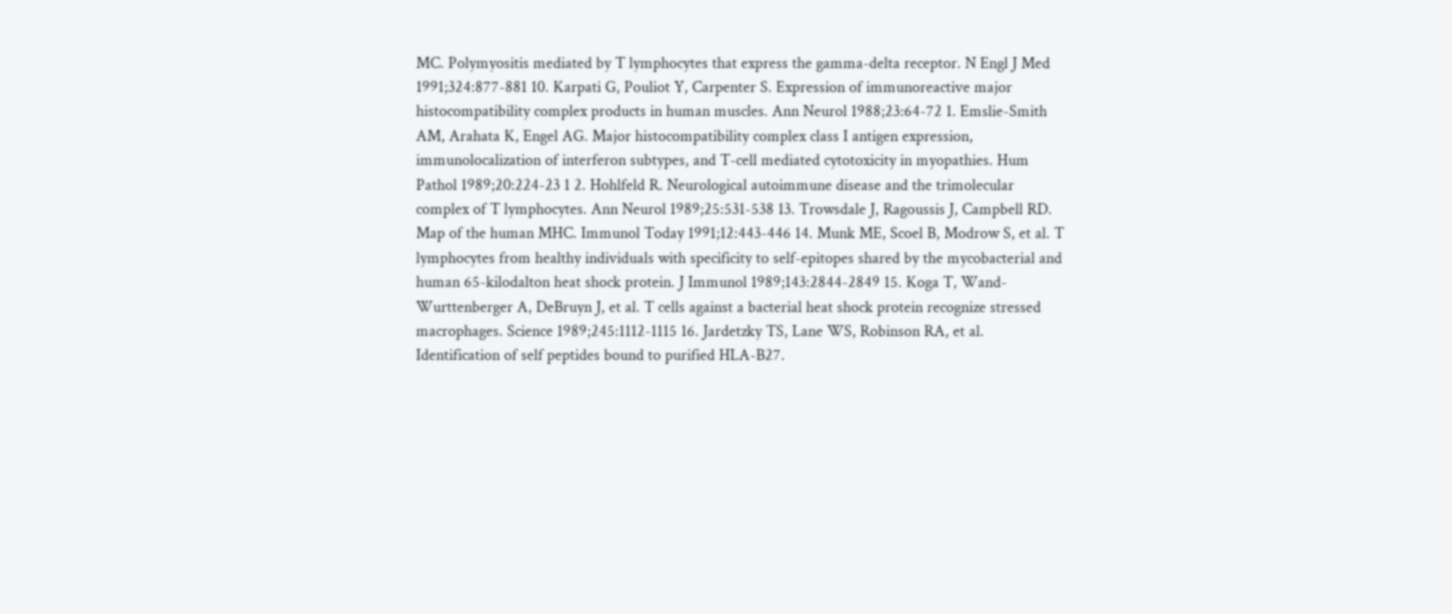MC. Polymyositis mediated by T lymphocytes that express the gamma-delta receptor. N Engl J Med 1991;324:877-881 10. Karpati G, Pouliot Y, Carpenter S. Expression of immunoreactive major histocompatibility complex products in human muscles. Ann Neurol 1988;23:64-72 1. Emslie-Smith AM, Arahata K, Engel AG. Major histocompatibility complex class I antigen expression, immunolocalization of interferon subtypes, and T-cell mediated cytotoxicity in myopathies. Hum Pathol 1989;20:224-23 1 2. Hohlfeld R. Neurological autoimmune disease and the trimolecular complex of T lymphocytes. Ann Neurol 1989;25:531-538 13. Trowsdale J, Ragoussis J, Campbell RD. Map of the human MHC. Immunol Today 1991;12:443-446 14. Munk ME, Scoel B, Modrow S, et al. T lymphocytes from healthy individuals with specificity to self-epitopes shared by the mycobacterial and human 65-kilodalton heat shock protein. J Immunol 1989;143:2844-2849 15. Koga T, Wand-Wurttenberger A, DeBruyn J, et al. T cells against a bacterial heat shock protein recognize stressed macrophages. Science 1989;245:1112-1115 16. Jardetzky TS, Lane WS, Robinson RA, et al. Identification of self peptides bound to purified HLA-B27.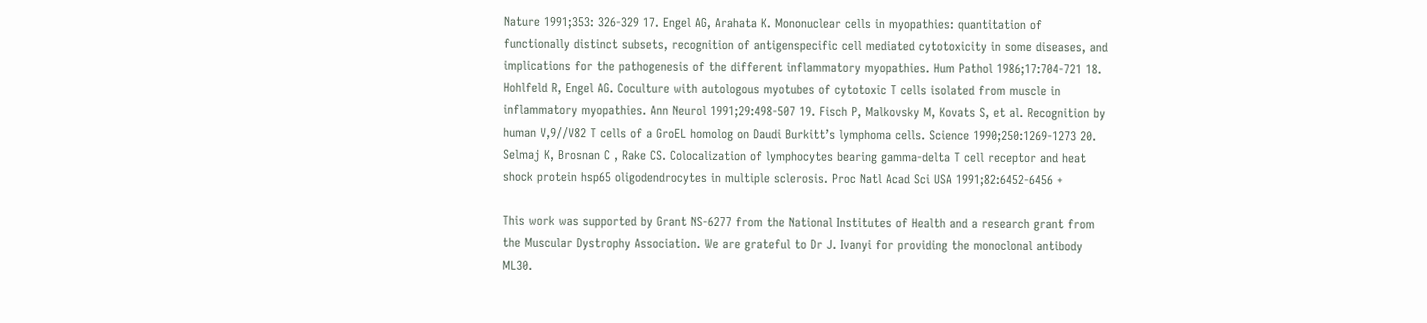Nature 1991;353: 326-329 17. Engel AG, Arahata K. Mononuclear cells in myopathies: quantitation of functionally distinct subsets, recognition of antigenspecific cell mediated cytotoxicity in some diseases, and implications for the pathogenesis of the different inflammatory myopathies. Hum Pathol 1986;17:704-721 18. Hohlfeld R, Engel AG. Coculture with autologous myotubes of cytotoxic T cells isolated from muscle in inflammatory myopathies. Ann Neurol 1991;29:498-507 19. Fisch P, Malkovsky M, Kovats S, et al. Recognition by human V,9//V82 T cells of a GroEL homolog on Daudi Burkitt’s lymphoma cells. Science 1990;250:1269-1273 20. Selmaj K, Brosnan C , Rake CS. Colocalization of lymphocytes bearing gamma-delta T cell receptor and heat shock protein hsp65 oligodendrocytes in multiple sclerosis. Proc Natl Acad Sci USA 1991;82:6452-6456 +

This work was supported by Grant NS-6277 from the National Institutes of Health and a research grant from the Muscular Dystrophy Association. We are grateful to Dr J. Ivanyi for providing the monoclonal antibody ML30.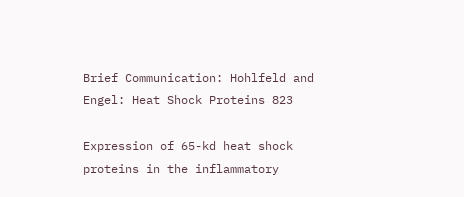Brief Communication: Hohlfeld and Engel: Heat Shock Proteins 823

Expression of 65-kd heat shock proteins in the inflammatory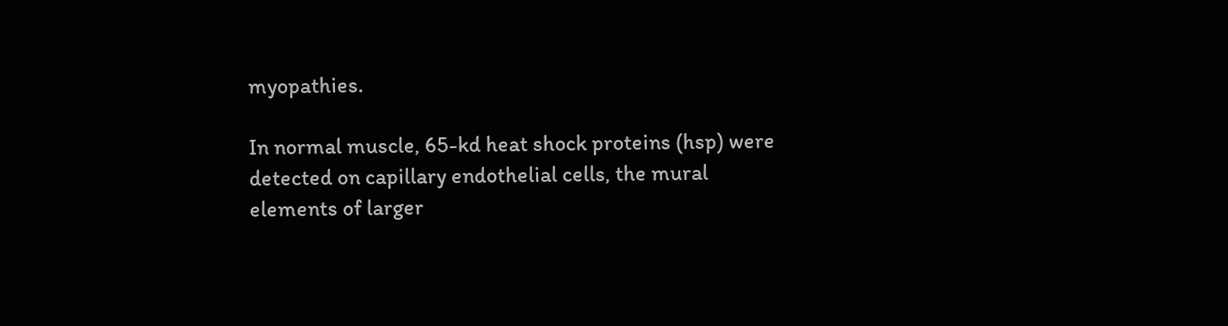myopathies.

In normal muscle, 65-kd heat shock proteins (hsp) were detected on capillary endothelial cells, the mural elements of larger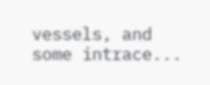vessels, and some intrace...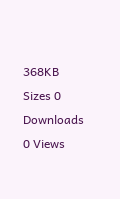368KB Sizes 0 Downloads 0 Views